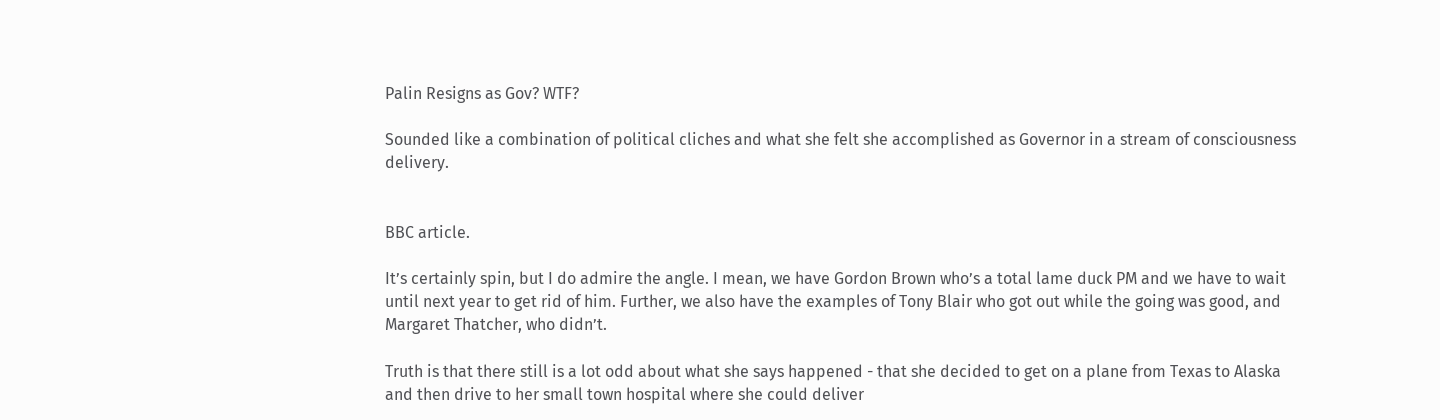Palin Resigns as Gov? WTF?

Sounded like a combination of political cliches and what she felt she accomplished as Governor in a stream of consciousness delivery.


BBC article.

It’s certainly spin, but I do admire the angle. I mean, we have Gordon Brown who’s a total lame duck PM and we have to wait until next year to get rid of him. Further, we also have the examples of Tony Blair who got out while the going was good, and Margaret Thatcher, who didn’t.

Truth is that there still is a lot odd about what she says happened - that she decided to get on a plane from Texas to Alaska and then drive to her small town hospital where she could deliver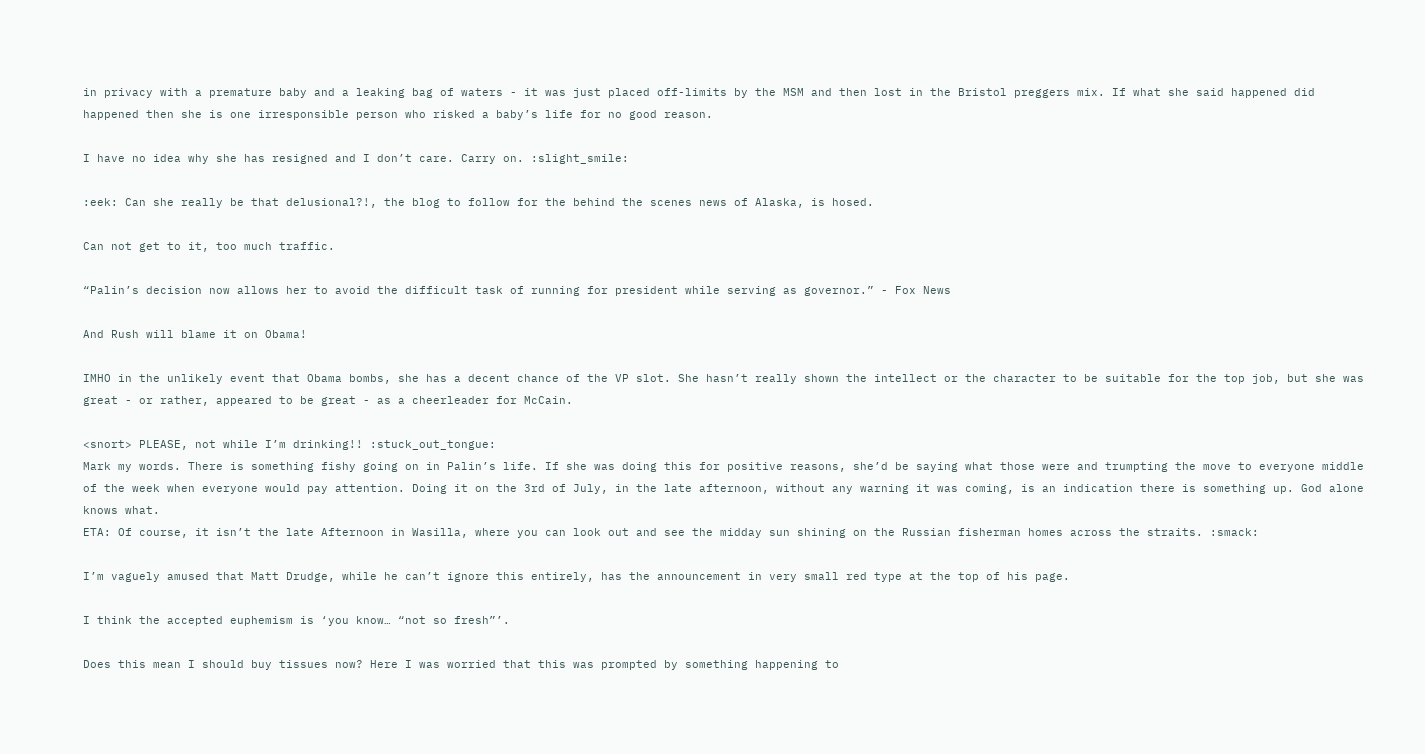in privacy with a premature baby and a leaking bag of waters - it was just placed off-limits by the MSM and then lost in the Bristol preggers mix. If what she said happened did happened then she is one irresponsible person who risked a baby’s life for no good reason.

I have no idea why she has resigned and I don’t care. Carry on. :slight_smile:

:eek: Can she really be that delusional?!, the blog to follow for the behind the scenes news of Alaska, is hosed.

Can not get to it, too much traffic.

“Palin’s decision now allows her to avoid the difficult task of running for president while serving as governor.” - Fox News

And Rush will blame it on Obama!

IMHO in the unlikely event that Obama bombs, she has a decent chance of the VP slot. She hasn’t really shown the intellect or the character to be suitable for the top job, but she was great - or rather, appeared to be great - as a cheerleader for McCain.

<snort> PLEASE, not while I’m drinking!! :stuck_out_tongue:
Mark my words. There is something fishy going on in Palin’s life. If she was doing this for positive reasons, she’d be saying what those were and trumpting the move to everyone middle of the week when everyone would pay attention. Doing it on the 3rd of July, in the late afternoon, without any warning it was coming, is an indication there is something up. God alone knows what.
ETA: Of course, it isn’t the late Afternoon in Wasilla, where you can look out and see the midday sun shining on the Russian fisherman homes across the straits. :smack:

I’m vaguely amused that Matt Drudge, while he can’t ignore this entirely, has the announcement in very small red type at the top of his page.

I think the accepted euphemism is ‘you know… “not so fresh”’.

Does this mean I should buy tissues now? Here I was worried that this was prompted by something happening to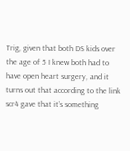Trig, given that both DS kids over the age of 5 I knew both had to have open heart surgery, and it turns out that according to the link scr4 gave that it’s something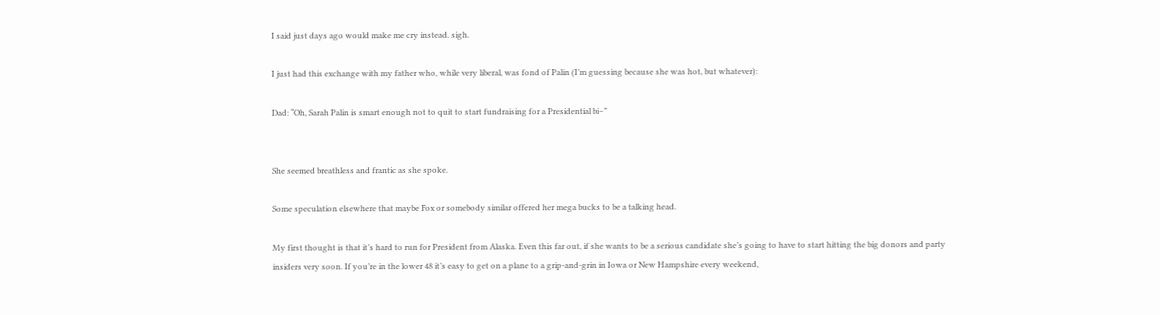I said just days ago would make me cry instead. sigh.

I just had this exchange with my father who, while very liberal, was fond of Palin (I’m guessing because she was hot, but whatever):

Dad: “Oh, Sarah Palin is smart enough not to quit to start fundraising for a Presidential bi–”


She seemed breathless and frantic as she spoke.

Some speculation elsewhere that maybe Fox or somebody similar offered her mega bucks to be a talking head.

My first thought is that it’s hard to run for President from Alaska. Even this far out, if she wants to be a serious candidate she’s going to have to start hitting the big donors and party insiders very soon. If you’re in the lower 48 it’s easy to get on a plane to a grip-and-grin in Iowa or New Hampshire every weekend,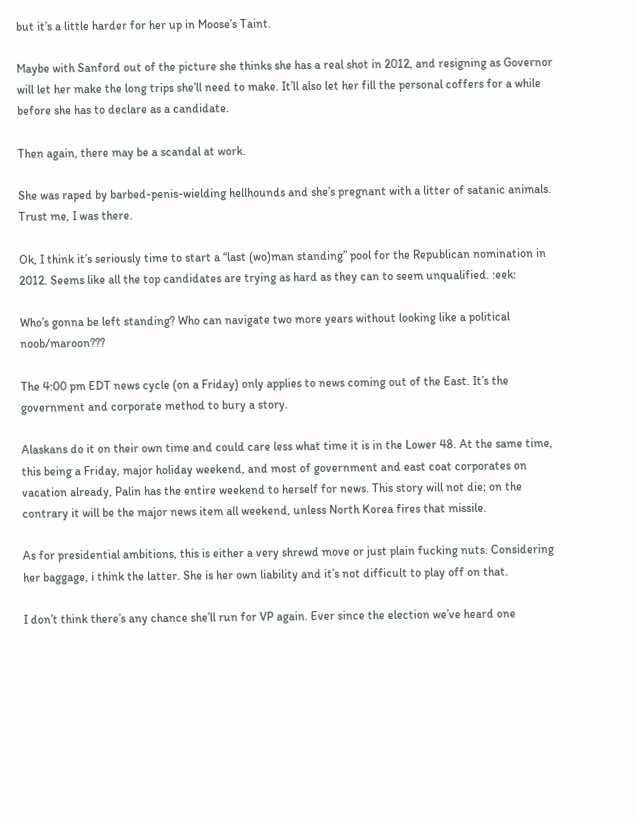but it’s a little harder for her up in Moose’s Taint.

Maybe with Sanford out of the picture she thinks she has a real shot in 2012, and resigning as Governor will let her make the long trips she’ll need to make. It’ll also let her fill the personal coffers for a while before she has to declare as a candidate.

Then again, there may be a scandal at work.

She was raped by barbed-penis-wielding hellhounds and she’s pregnant with a litter of satanic animals. Trust me, I was there.

Ok, I think it’s seriously time to start a “last (wo)man standing” pool for the Republican nomination in 2012. Seems like all the top candidates are trying as hard as they can to seem unqualified. :eek:

Who’s gonna be left standing? Who can navigate two more years without looking like a political noob/maroon???

The 4:00 pm EDT news cycle (on a Friday) only applies to news coming out of the East. It’s the government and corporate method to bury a story.

Alaskans do it on their own time and could care less what time it is in the Lower 48. At the same time, this being a Friday, major holiday weekend, and most of government and east coat corporates on vacation already, Palin has the entire weekend to herself for news. This story will not die; on the contrary it will be the major news item all weekend, unless North Korea fires that missile.

As for presidential ambitions, this is either a very shrewd move or just plain fucking nuts. Considering her baggage, i think the latter. She is her own liability and it’s not difficult to play off on that.

I don’t think there’s any chance she’ll run for VP again. Ever since the election we’ve heard one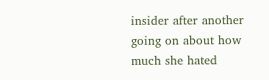insider after another going on about how much she hated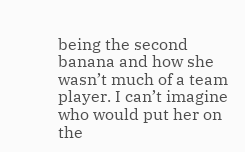being the second banana and how she wasn’t much of a team player. I can’t imagine who would put her on the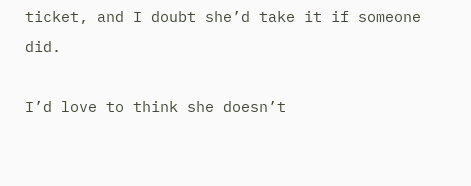ticket, and I doubt she’d take it if someone did.

I’d love to think she doesn’t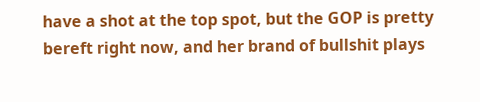have a shot at the top spot, but the GOP is pretty bereft right now, and her brand of bullshit plays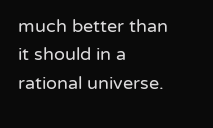much better than it should in a rational universe.